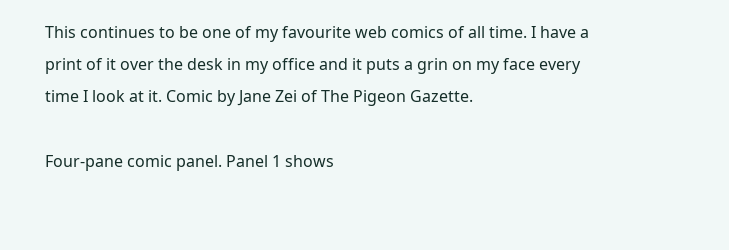This continues to be one of my favourite web comics of all time. I have a print of it over the desk in my office and it puts a grin on my face every time I look at it. Comic by Jane Zei of The Pigeon Gazette.

Four-pane comic panel. Panel 1 shows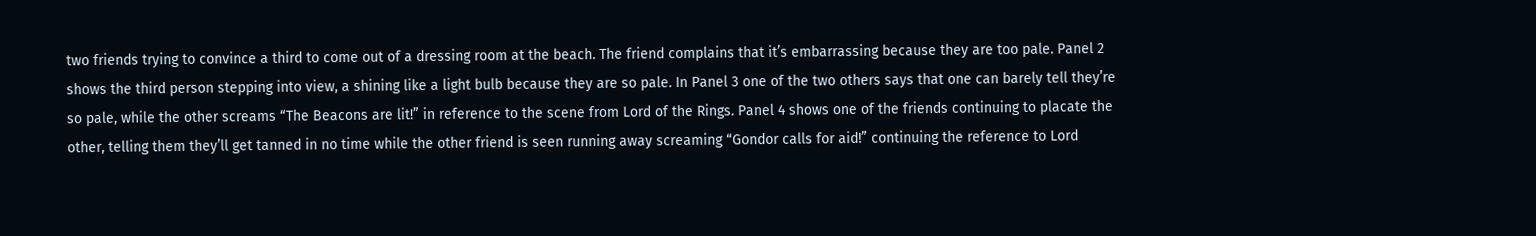two friends trying to convince a third to come out of a dressing room at the beach. The friend complains that it’s embarrassing because they are too pale. Panel 2 shows the third person stepping into view, a shining like a light bulb because they are so pale. In Panel 3 one of the two others says that one can barely tell they’re so pale, while the other screams “The Beacons are lit!” in reference to the scene from Lord of the Rings. Panel 4 shows one of the friends continuing to placate the other, telling them they’ll get tanned in no time while the other friend is seen running away screaming “Gondor calls for aid!” continuing the reference to Lord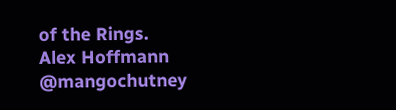of the Rings.
Alex Hoffmann @mangochutney